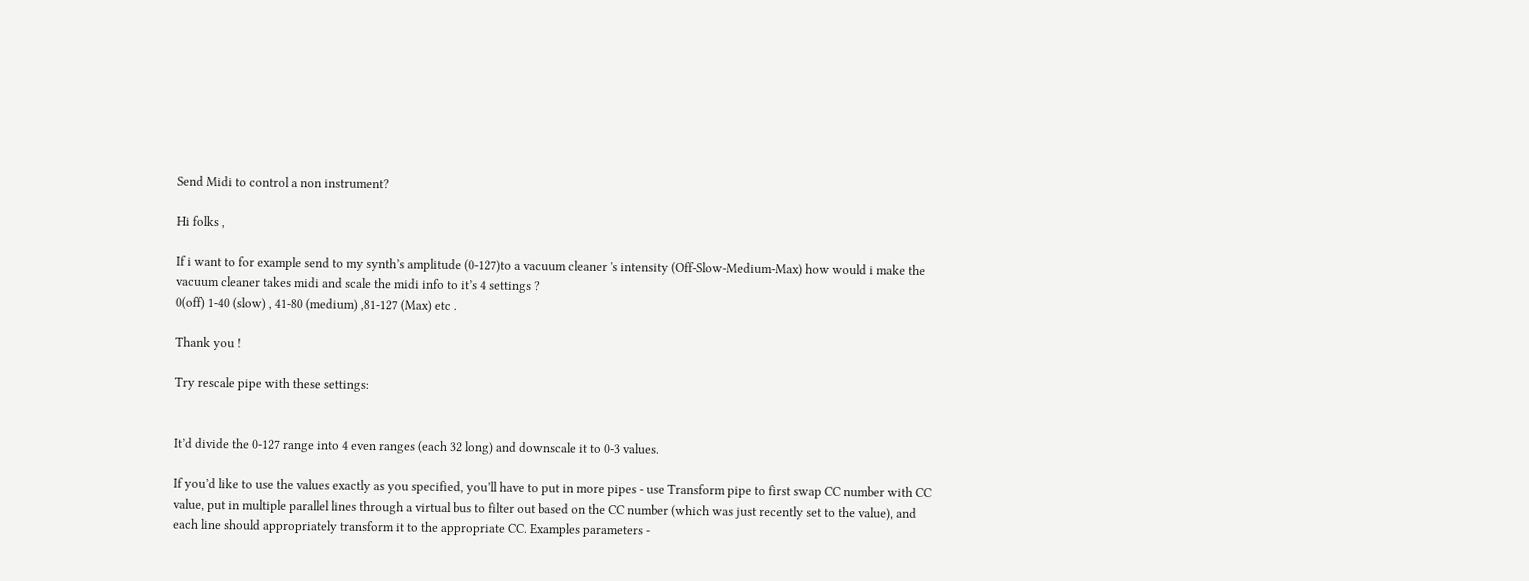Send Midi to control a non instrument?

Hi folks ,

If i want to for example send to my synth’s amplitude (0-127)to a vacuum cleaner 's intensity (Off-Slow-Medium-Max) how would i make the vacuum cleaner takes midi and scale the midi info to it’s 4 settings ?
0(off) 1-40 (slow) , 41-80 (medium) ,81-127 (Max) etc .

Thank you !

Try rescale pipe with these settings:


It’d divide the 0-127 range into 4 even ranges (each 32 long) and downscale it to 0-3 values.

If you’d like to use the values exactly as you specified, you’ll have to put in more pipes - use Transform pipe to first swap CC number with CC value, put in multiple parallel lines through a virtual bus to filter out based on the CC number (which was just recently set to the value), and each line should appropriately transform it to the appropriate CC. Examples parameters -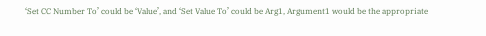‘Set CC Number To’ could be ‘Value’, and ‘Set Value To’ could be Arg1, Argument1 would be the appropriate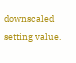downscaled setting value.